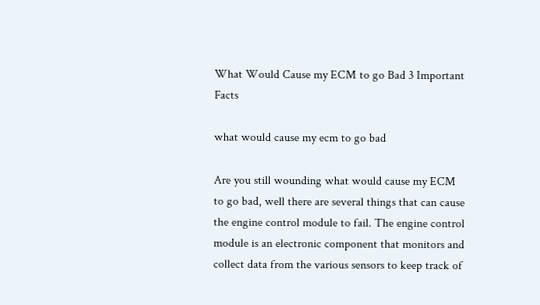What Would Cause my ECM to go Bad 3 Important Facts

what would cause my ecm to go bad

Are you still wounding what would cause my ECM to go bad, well there are several things that can cause the engine control module to fail. The engine control module is an electronic component that monitors and collect data from the various sensors to keep track of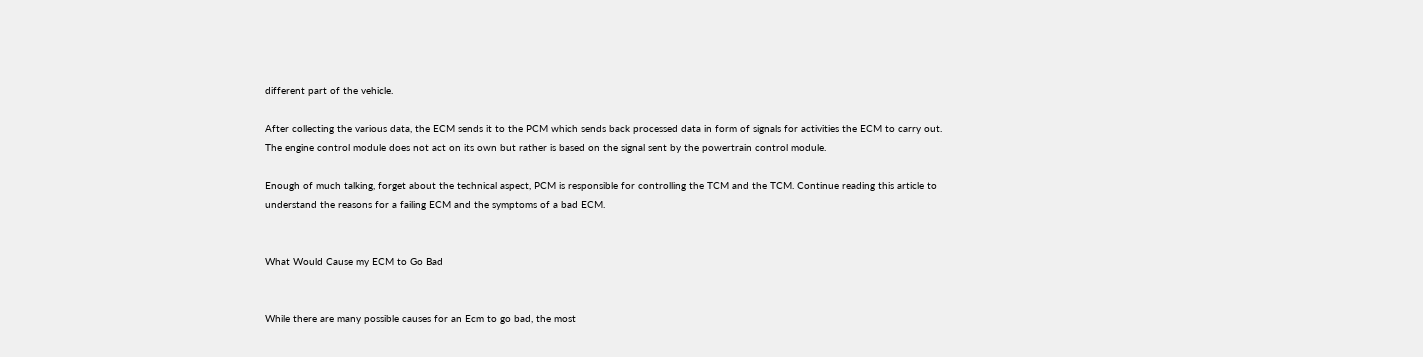different part of the vehicle.

After collecting the various data, the ECM sends it to the PCM which sends back processed data in form of signals for activities the ECM to carry out. The engine control module does not act on its own but rather is based on the signal sent by the powertrain control module.

Enough of much talking, forget about the technical aspect, PCM is responsible for controlling the TCM and the TCM. Continue reading this article to understand the reasons for a failing ECM and the symptoms of a bad ECM.


What Would Cause my ECM to Go Bad


While there are many possible causes for an Ecm to go bad, the most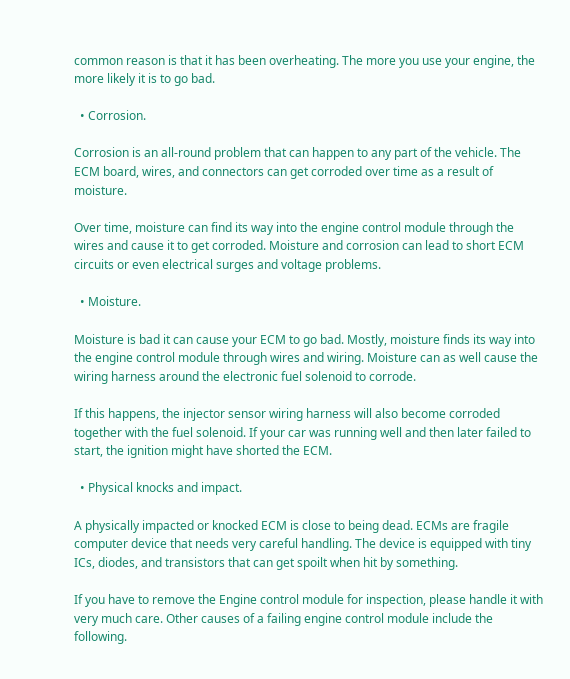common reason is that it has been overheating. The more you use your engine, the more likely it is to go bad.

  • Corrosion.

Corrosion is an all-round problem that can happen to any part of the vehicle. The ECM board, wires, and connectors can get corroded over time as a result of moisture.

Over time, moisture can find its way into the engine control module through the wires and cause it to get corroded. Moisture and corrosion can lead to short ECM circuits or even electrical surges and voltage problems.

  • Moisture.

Moisture is bad it can cause your ECM to go bad. Mostly, moisture finds its way into the engine control module through wires and wiring. Moisture can as well cause the wiring harness around the electronic fuel solenoid to corrode.

If this happens, the injector sensor wiring harness will also become corroded together with the fuel solenoid. If your car was running well and then later failed to start, the ignition might have shorted the ECM.

  • Physical knocks and impact.

A physically impacted or knocked ECM is close to being dead. ECMs are fragile computer device that needs very careful handling. The device is equipped with tiny ICs, diodes, and transistors that can get spoilt when hit by something.

If you have to remove the Engine control module for inspection, please handle it with very much care. Other causes of a failing engine control module include the following.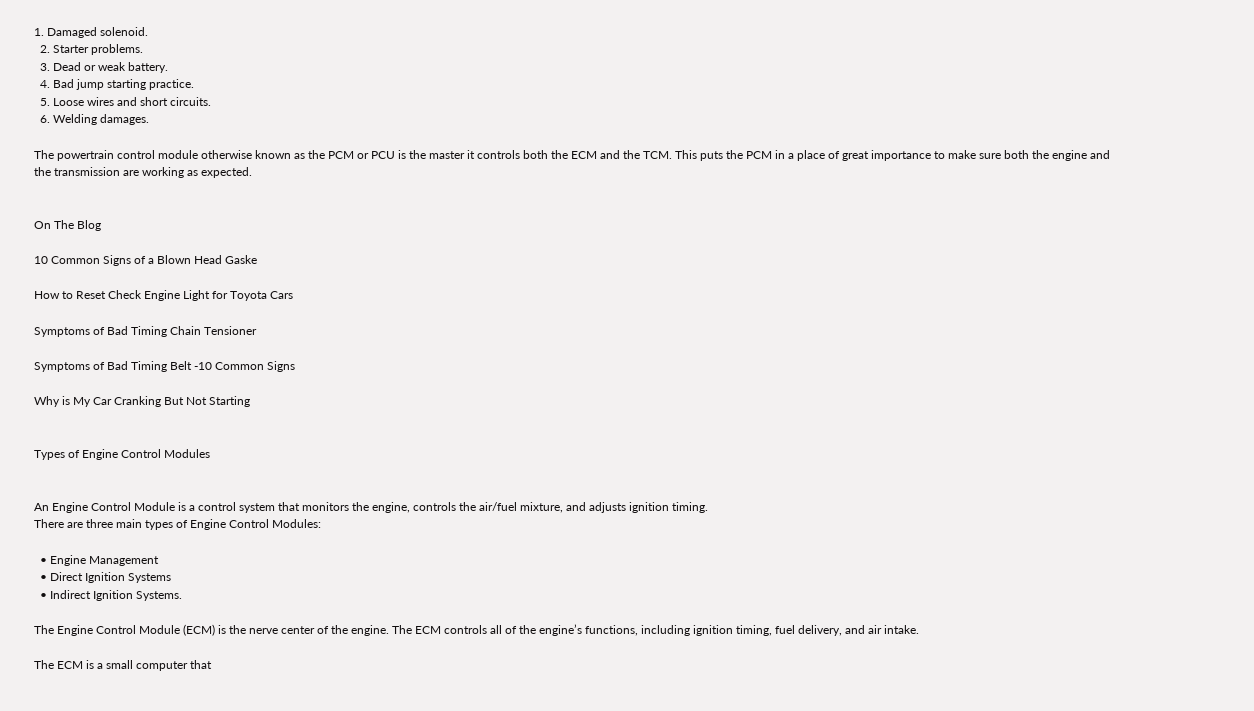1. Damaged solenoid.
  2. Starter problems.
  3. Dead or weak battery.
  4. Bad jump starting practice.
  5. Loose wires and short circuits.
  6. Welding damages.

The powertrain control module otherwise known as the PCM or PCU is the master it controls both the ECM and the TCM. This puts the PCM in a place of great importance to make sure both the engine and the transmission are working as expected.


On The Blog

10 Common Signs of a Blown Head Gaske

How to Reset Check Engine Light for Toyota Cars

Symptoms of Bad Timing Chain Tensioner

Symptoms of Bad Timing Belt -10 Common Signs

Why is My Car Cranking But Not Starting


Types of Engine Control Modules


An Engine Control Module is a control system that monitors the engine, controls the air/fuel mixture, and adjusts ignition timing.
There are three main types of Engine Control Modules:

  • Engine Management
  • Direct Ignition Systems
  • Indirect Ignition Systems.

The Engine Control Module (ECM) is the nerve center of the engine. The ECM controls all of the engine’s functions, including ignition timing, fuel delivery, and air intake.

The ECM is a small computer that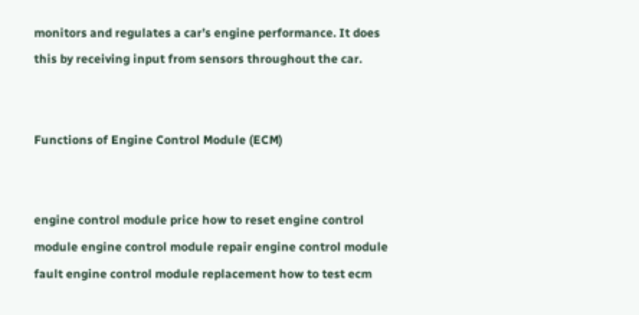monitors and regulates a car’s engine performance. It does this by receiving input from sensors throughout the car.


Functions of Engine Control Module (ECM)


engine control module price how to reset engine control module engine control module repair engine control module fault engine control module replacement how to test ecm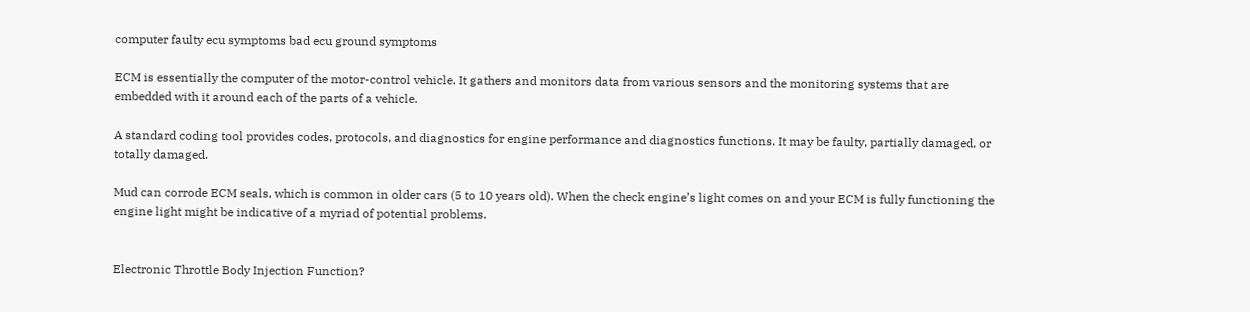computer faulty ecu symptoms bad ecu ground symptoms

ECM is essentially the computer of the motor-control vehicle. It gathers and monitors data from various sensors and the monitoring systems that are embedded with it around each of the parts of a vehicle.

A standard coding tool provides codes, protocols, and diagnostics for engine performance and diagnostics functions. It may be faulty, partially damaged, or totally damaged.

Mud can corrode ECM seals, which is common in older cars (5 to 10 years old). When the check engine’s light comes on and your ECM is fully functioning the engine light might be indicative of a myriad of potential problems.


Electronic Throttle Body Injection Function?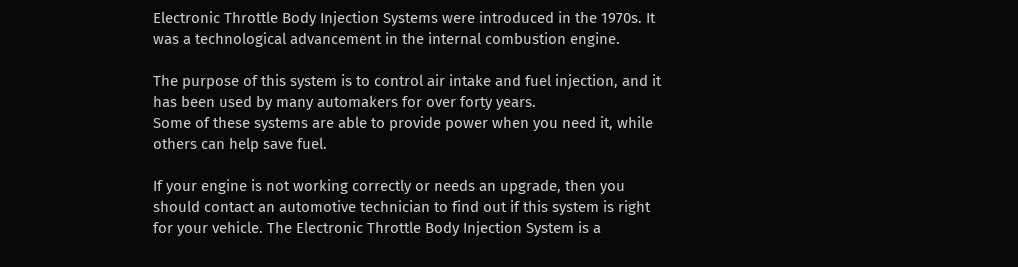Electronic Throttle Body Injection Systems were introduced in the 1970s. It was a technological advancement in the internal combustion engine.

The purpose of this system is to control air intake and fuel injection, and it has been used by many automakers for over forty years.
Some of these systems are able to provide power when you need it, while others can help save fuel.

If your engine is not working correctly or needs an upgrade, then you should contact an automotive technician to find out if this system is right for your vehicle. The Electronic Throttle Body Injection System is a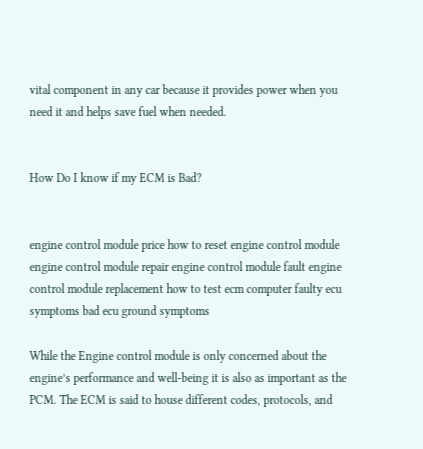vital component in any car because it provides power when you need it and helps save fuel when needed.


How Do I know if my ECM is Bad?


engine control module price how to reset engine control module engine control module repair engine control module fault engine control module replacement how to test ecm computer faulty ecu symptoms bad ecu ground symptoms

While the Engine control module is only concerned about the engine’s performance and well-being it is also as important as the PCM. The ECM is said to house different codes, protocols, and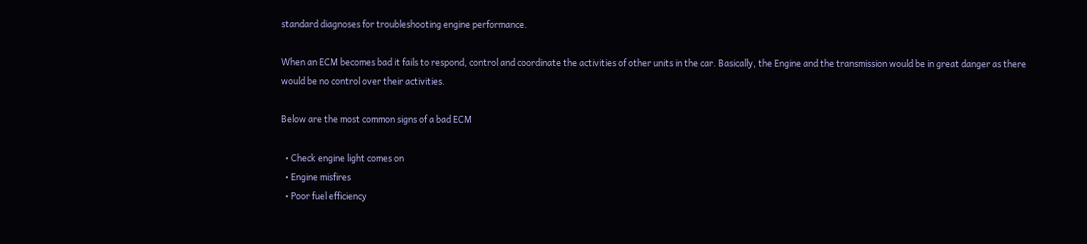standard diagnoses for troubleshooting engine performance.

When an ECM becomes bad it fails to respond, control and coordinate the activities of other units in the car. Basically, the Engine and the transmission would be in great danger as there would be no control over their activities.

Below are the most common signs of a bad ECM

  • Check engine light comes on
  • Engine misfires
  • Poor fuel efficiency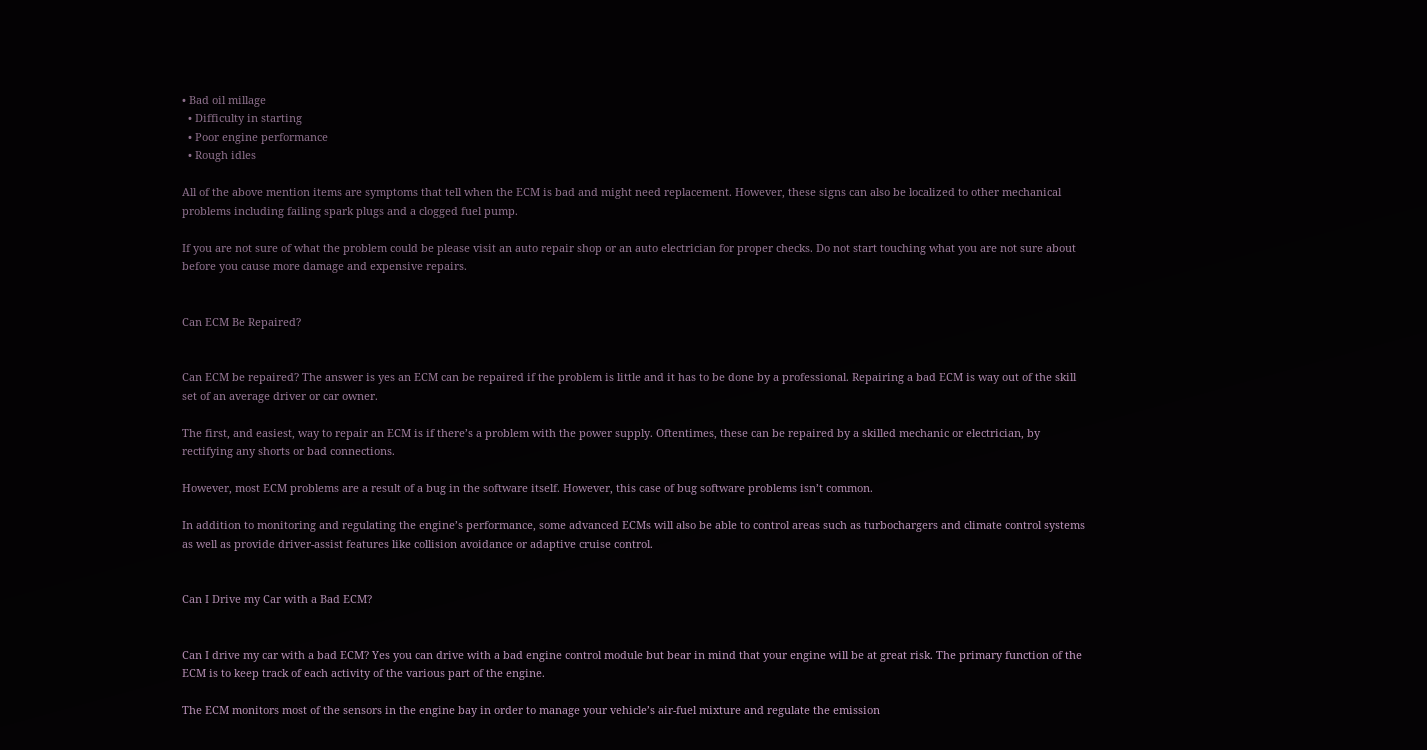• Bad oil millage
  • Difficulty in starting
  • Poor engine performance
  • Rough idles

All of the above mention items are symptoms that tell when the ECM is bad and might need replacement. However, these signs can also be localized to other mechanical problems including failing spark plugs and a clogged fuel pump.

If you are not sure of what the problem could be please visit an auto repair shop or an auto electrician for proper checks. Do not start touching what you are not sure about before you cause more damage and expensive repairs.


Can ECM Be Repaired?


Can ECM be repaired? The answer is yes an ECM can be repaired if the problem is little and it has to be done by a professional. Repairing a bad ECM is way out of the skill set of an average driver or car owner.

The first, and easiest, way to repair an ECM is if there’s a problem with the power supply. Oftentimes, these can be repaired by a skilled mechanic or electrician, by rectifying any shorts or bad connections.

However, most ECM problems are a result of a bug in the software itself. However, this case of bug software problems isn’t common.

In addition to monitoring and regulating the engine’s performance, some advanced ECMs will also be able to control areas such as turbochargers and climate control systems as well as provide driver-assist features like collision avoidance or adaptive cruise control.


Can I Drive my Car with a Bad ECM?


Can I drive my car with a bad ECM? Yes you can drive with a bad engine control module but bear in mind that your engine will be at great risk. The primary function of the ECM is to keep track of each activity of the various part of the engine.

The ECM monitors most of the sensors in the engine bay in order to manage your vehicle’s air-fuel mixture and regulate the emission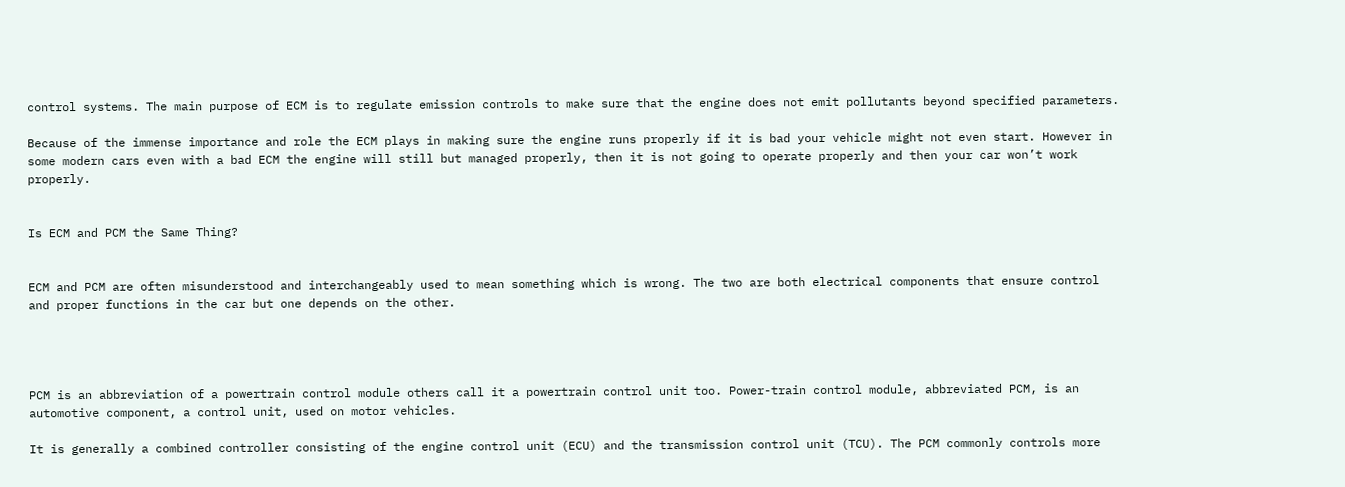control systems. The main purpose of ECM is to regulate emission controls to make sure that the engine does not emit pollutants beyond specified parameters.

Because of the immense importance and role the ECM plays in making sure the engine runs properly if it is bad your vehicle might not even start. However in some modern cars even with a bad ECM the engine will still but managed properly, then it is not going to operate properly and then your car won’t work properly.


Is ECM and PCM the Same Thing?


ECM and PCM are often misunderstood and interchangeably used to mean something which is wrong. The two are both electrical components that ensure control and proper functions in the car but one depends on the other.




PCM is an abbreviation of a powertrain control module others call it a powertrain control unit too. Power-train control module, abbreviated PCM, is an automotive component, a control unit, used on motor vehicles.

It is generally a combined controller consisting of the engine control unit (ECU) and the transmission control unit (TCU). The PCM commonly controls more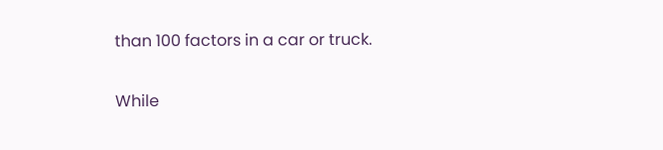than 100 factors in a car or truck.

While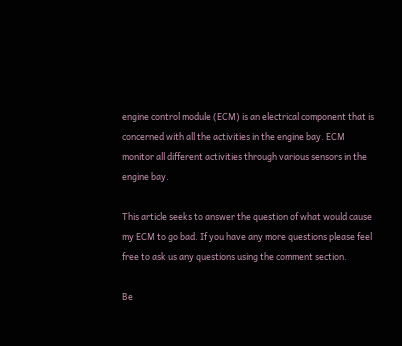engine control module (ECM) is an electrical component that is concerned with all the activities in the engine bay. ECM monitor all different activities through various sensors in the engine bay.

This article seeks to answer the question of what would cause my ECM to go bad. If you have any more questions please feel free to ask us any questions using the comment section.

Be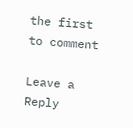the first to comment

Leave a Reply